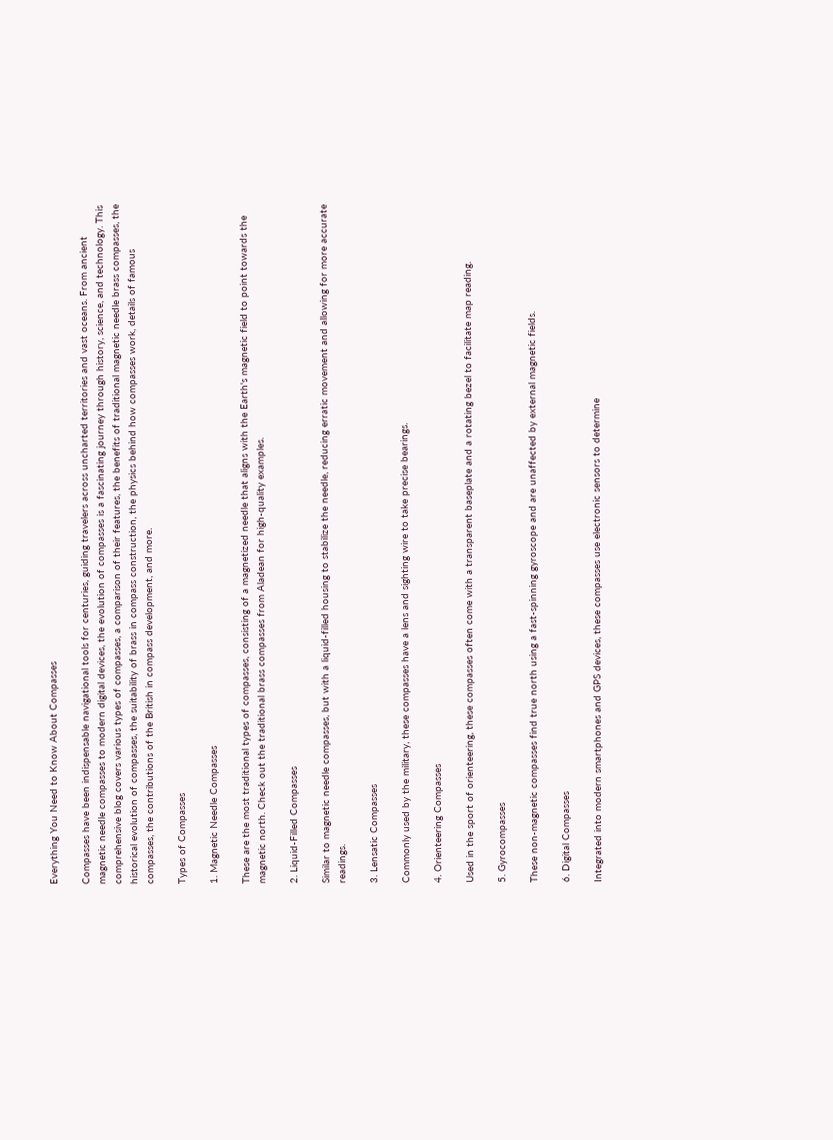Everything You Need to Know About Compasses

Compasses have been indispensable navigational tools for centuries, guiding travelers across uncharted territories and vast oceans. From ancient magnetic needle compasses to modern digital devices, the evolution of compasses is a fascinating journey through history, science, and technology. This comprehensive blog covers various types of compasses, a comparison of their features, the benefits of traditional magnetic needle brass compasses, the historical evolution of compasses, the suitability of brass in compass construction, the physics behind how compasses work, details of famous compasses, the contributions of the British in compass development, and more.

Types of Compasses

1. Magnetic Needle Compasses

These are the most traditional types of compasses, consisting of a magnetized needle that aligns with the Earth's magnetic field to point towards the magnetic north. Check out the traditional brass compasses from Aladean for high-quality examples.

2. Liquid-Filled Compasses

Similar to magnetic needle compasses, but with a liquid-filled housing to stabilize the needle, reducing erratic movement and allowing for more accurate readings.

3. Lensatic Compasses

Commonly used by the military, these compasses have a lens and sighting wire to take precise bearings.

4. Orienteering Compasses

Used in the sport of orienteering, these compasses often come with a transparent baseplate and a rotating bezel to facilitate map reading.

5. Gyrocompasses

These non-magnetic compasses find true north using a fast-spinning gyroscope and are unaffected by external magnetic fields.

6. Digital Compasses

Integrated into modern smartphones and GPS devices, these compasses use electronic sensors to determine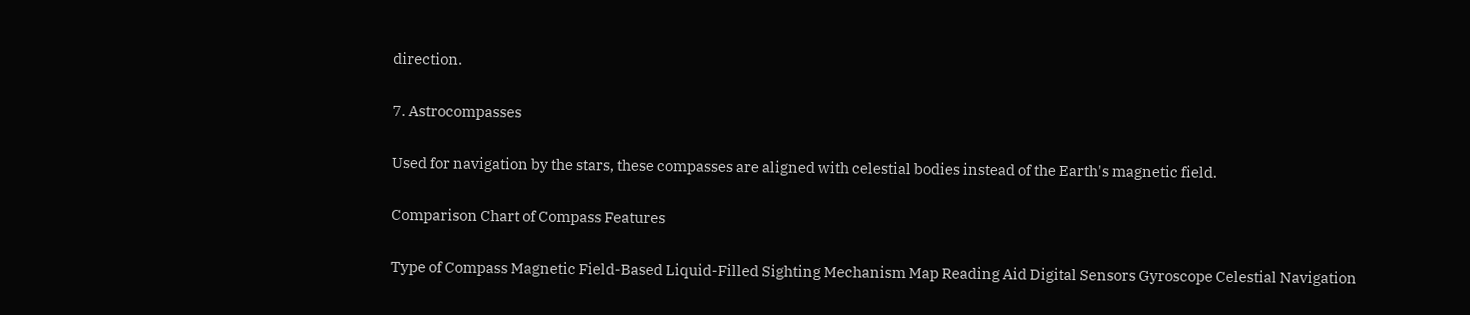direction.

7. Astrocompasses

Used for navigation by the stars, these compasses are aligned with celestial bodies instead of the Earth's magnetic field.

Comparison Chart of Compass Features

Type of Compass Magnetic Field-Based Liquid-Filled Sighting Mechanism Map Reading Aid Digital Sensors Gyroscope Celestial Navigation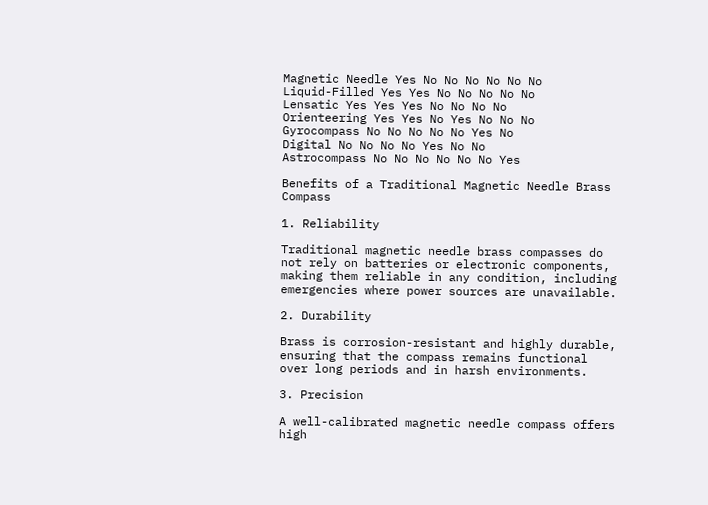Magnetic Needle Yes No No No No No No
Liquid-Filled Yes Yes No No No No No
Lensatic Yes Yes Yes No No No No
Orienteering Yes Yes No Yes No No No
Gyrocompass No No No No No Yes No
Digital No No No No Yes No No
Astrocompass No No No No No No Yes

Benefits of a Traditional Magnetic Needle Brass Compass

1. Reliability

Traditional magnetic needle brass compasses do not rely on batteries or electronic components, making them reliable in any condition, including emergencies where power sources are unavailable.

2. Durability

Brass is corrosion-resistant and highly durable, ensuring that the compass remains functional over long periods and in harsh environments.

3. Precision

A well-calibrated magnetic needle compass offers high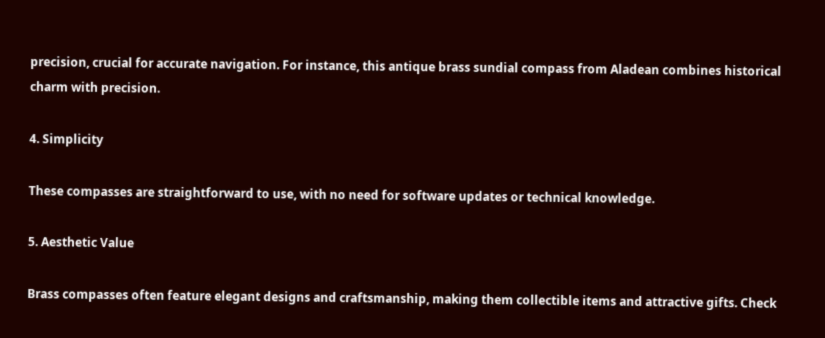precision, crucial for accurate navigation. For instance, this antique brass sundial compass from Aladean combines historical charm with precision.

4. Simplicity

These compasses are straightforward to use, with no need for software updates or technical knowledge.

5. Aesthetic Value

Brass compasses often feature elegant designs and craftsmanship, making them collectible items and attractive gifts. Check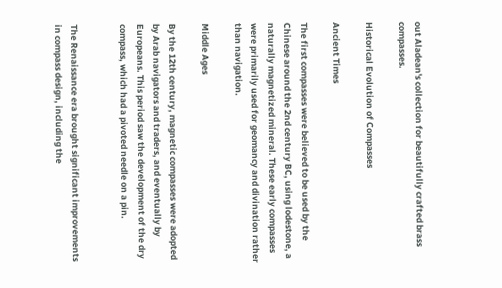out Aladean's collection for beautifully crafted brass compasses.

Historical Evolution of Compasses

Ancient Times

The first compasses were believed to be used by the Chinese around the 2nd century BC, using lodestone, a naturally magnetized mineral. These early compasses were primarily used for geomancy and divination rather than navigation.

Middle Ages

By the 12th century, magnetic compasses were adopted by Arab navigators and traders, and eventually by Europeans. This period saw the development of the dry compass, which had a pivoted needle on a pin.


The Renaissance era brought significant improvements in compass design, including the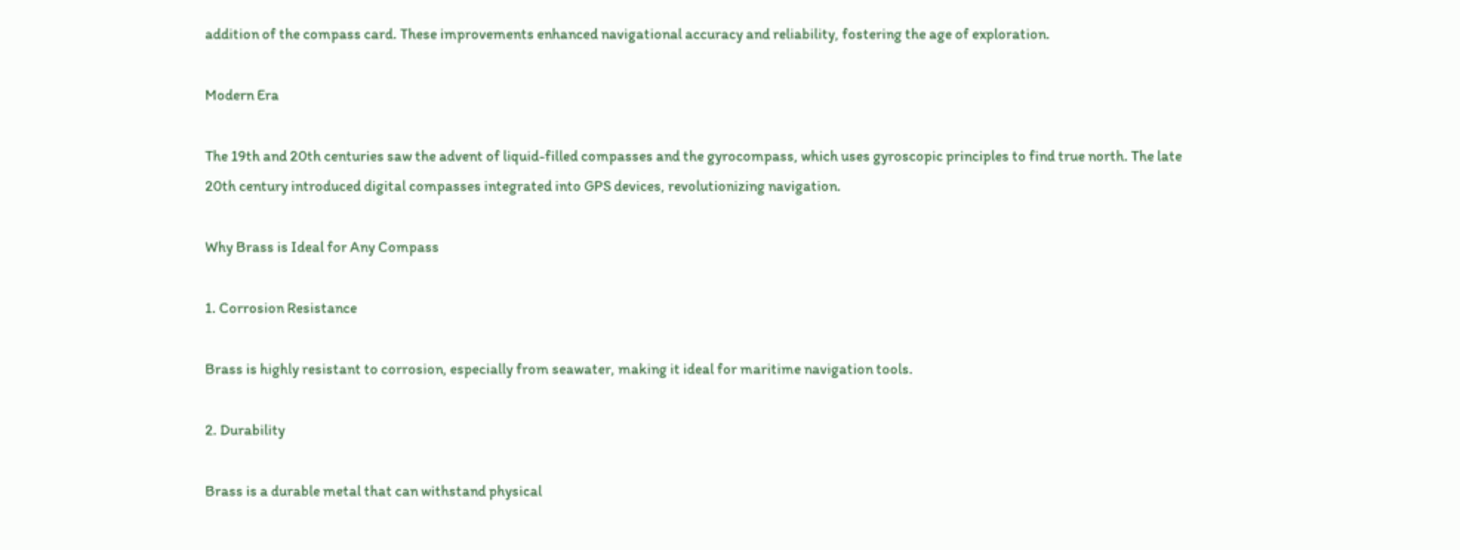addition of the compass card. These improvements enhanced navigational accuracy and reliability, fostering the age of exploration.

Modern Era

The 19th and 20th centuries saw the advent of liquid-filled compasses and the gyrocompass, which uses gyroscopic principles to find true north. The late 20th century introduced digital compasses integrated into GPS devices, revolutionizing navigation.

Why Brass is Ideal for Any Compass

1. Corrosion Resistance

Brass is highly resistant to corrosion, especially from seawater, making it ideal for maritime navigation tools.

2. Durability

Brass is a durable metal that can withstand physical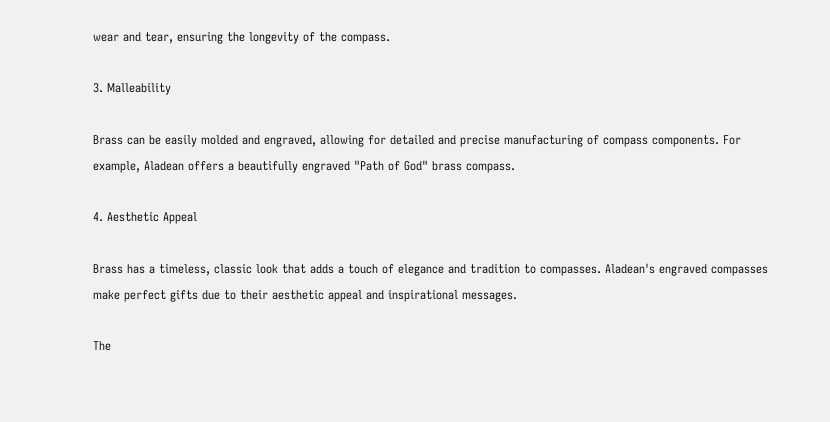wear and tear, ensuring the longevity of the compass.

3. Malleability

Brass can be easily molded and engraved, allowing for detailed and precise manufacturing of compass components. For example, Aladean offers a beautifully engraved "Path of God" brass compass.

4. Aesthetic Appeal

Brass has a timeless, classic look that adds a touch of elegance and tradition to compasses. Aladean's engraved compasses make perfect gifts due to their aesthetic appeal and inspirational messages.

The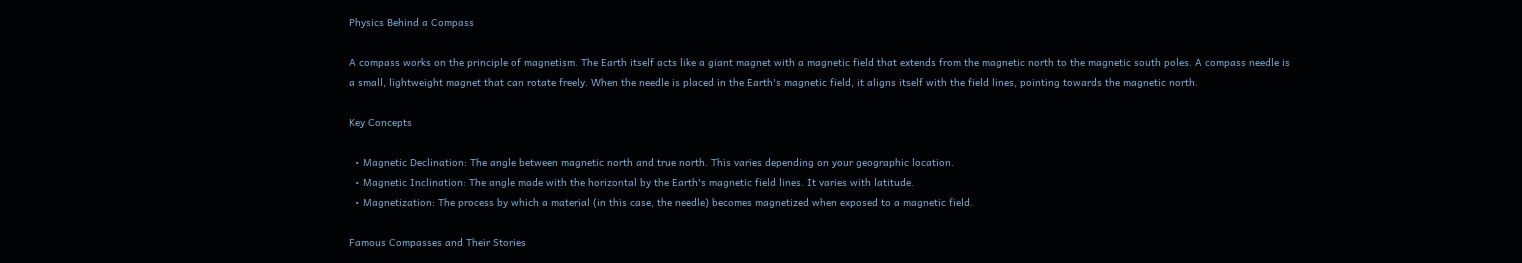Physics Behind a Compass

A compass works on the principle of magnetism. The Earth itself acts like a giant magnet with a magnetic field that extends from the magnetic north to the magnetic south poles. A compass needle is a small, lightweight magnet that can rotate freely. When the needle is placed in the Earth's magnetic field, it aligns itself with the field lines, pointing towards the magnetic north.

Key Concepts

  • Magnetic Declination: The angle between magnetic north and true north. This varies depending on your geographic location.
  • Magnetic Inclination: The angle made with the horizontal by the Earth's magnetic field lines. It varies with latitude.
  • Magnetization: The process by which a material (in this case, the needle) becomes magnetized when exposed to a magnetic field.

Famous Compasses and Their Stories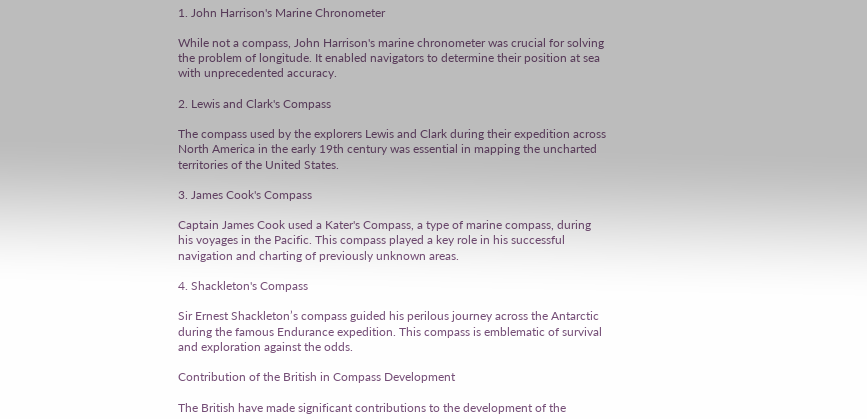1. John Harrison's Marine Chronometer

While not a compass, John Harrison's marine chronometer was crucial for solving the problem of longitude. It enabled navigators to determine their position at sea with unprecedented accuracy.

2. Lewis and Clark's Compass

The compass used by the explorers Lewis and Clark during their expedition across North America in the early 19th century was essential in mapping the uncharted territories of the United States.

3. James Cook's Compass

Captain James Cook used a Kater's Compass, a type of marine compass, during his voyages in the Pacific. This compass played a key role in his successful navigation and charting of previously unknown areas.

4. Shackleton's Compass

Sir Ernest Shackleton’s compass guided his perilous journey across the Antarctic during the famous Endurance expedition. This compass is emblematic of survival and exploration against the odds.

Contribution of the British in Compass Development

The British have made significant contributions to the development of the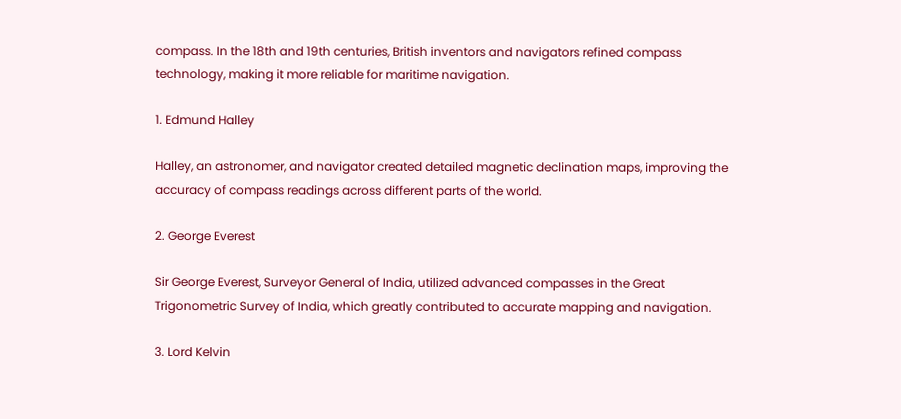compass. In the 18th and 19th centuries, British inventors and navigators refined compass technology, making it more reliable for maritime navigation.

1. Edmund Halley

Halley, an astronomer, and navigator created detailed magnetic declination maps, improving the accuracy of compass readings across different parts of the world.

2. George Everest

Sir George Everest, Surveyor General of India, utilized advanced compasses in the Great Trigonometric Survey of India, which greatly contributed to accurate mapping and navigation.

3. Lord Kelvin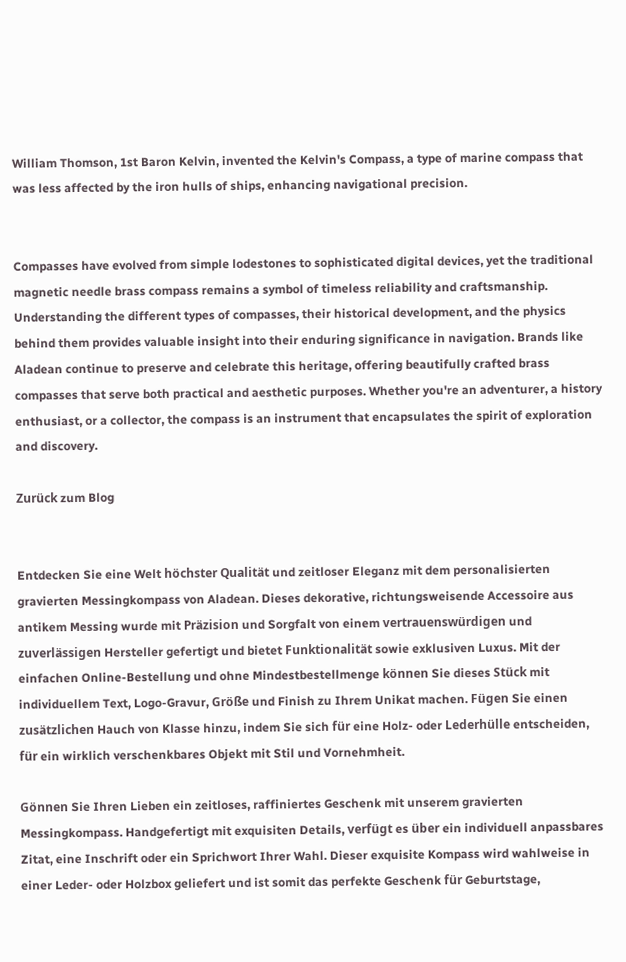William Thomson, 1st Baron Kelvin, invented the Kelvin's Compass, a type of marine compass that was less affected by the iron hulls of ships, enhancing navigational precision.


Compasses have evolved from simple lodestones to sophisticated digital devices, yet the traditional magnetic needle brass compass remains a symbol of timeless reliability and craftsmanship. Understanding the different types of compasses, their historical development, and the physics behind them provides valuable insight into their enduring significance in navigation. Brands like Aladean continue to preserve and celebrate this heritage, offering beautifully crafted brass compasses that serve both practical and aesthetic purposes. Whether you're an adventurer, a history enthusiast, or a collector, the compass is an instrument that encapsulates the spirit of exploration and discovery.

Zurück zum Blog


Entdecken Sie eine Welt höchster Qualität und zeitloser Eleganz mit dem personalisierten gravierten Messingkompass von Aladean. Dieses dekorative, richtungsweisende Accessoire aus antikem Messing wurde mit Präzision und Sorgfalt von einem vertrauenswürdigen und zuverlässigen Hersteller gefertigt und bietet Funktionalität sowie exklusiven Luxus. Mit der einfachen Online-Bestellung und ohne Mindestbestellmenge können Sie dieses Stück mit individuellem Text, Logo-Gravur, Größe und Finish zu Ihrem Unikat machen. Fügen Sie einen zusätzlichen Hauch von Klasse hinzu, indem Sie sich für eine Holz- oder Lederhülle entscheiden, für ein wirklich verschenkbares Objekt mit Stil und Vornehmheit.

Gönnen Sie Ihren Lieben ein zeitloses, raffiniertes Geschenk mit unserem gravierten Messingkompass. Handgefertigt mit exquisiten Details, verfügt es über ein individuell anpassbares Zitat, eine Inschrift oder ein Sprichwort Ihrer Wahl. Dieser exquisite Kompass wird wahlweise in einer Leder- oder Holzbox geliefert und ist somit das perfekte Geschenk für Geburtstage,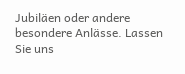Jubiläen oder andere besondere Anlässe. Lassen Sie uns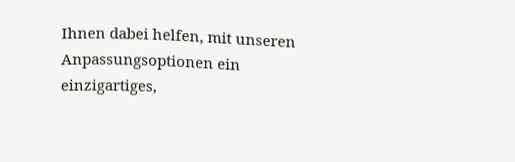Ihnen dabei helfen, mit unseren Anpassungsoptionen ein einzigartiges,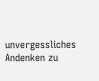unvergessliches Andenken zu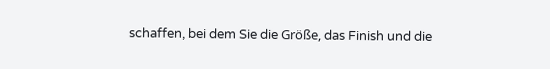schaffen, bei dem Sie die Größe, das Finish und die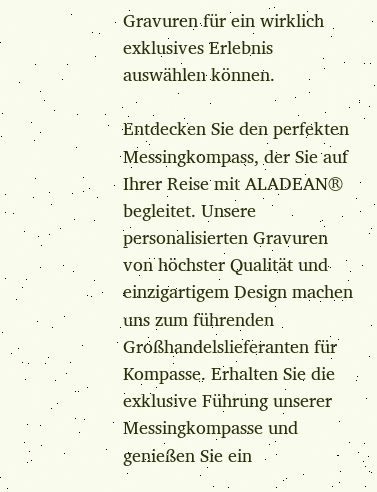Gravuren für ein wirklich exklusives Erlebnis auswählen können.

Entdecken Sie den perfekten Messingkompass, der Sie auf Ihrer Reise mit ALADEAN® begleitet. Unsere personalisierten Gravuren von höchster Qualität und einzigartigem Design machen uns zum führenden Großhandelslieferanten für Kompasse. Erhalten Sie die exklusive Führung unserer Messingkompasse und genießen Sie ein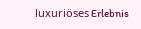luxuriöses Erlebnis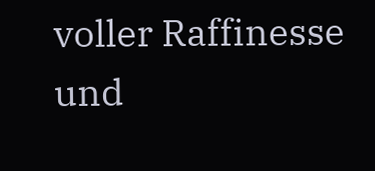voller Raffinesse und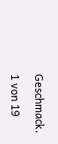Geschmack.

1 von 19